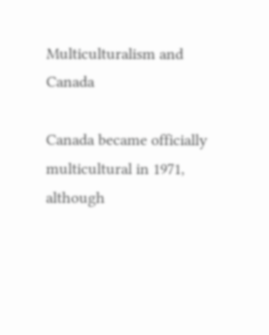Multiculturalism and Canada

Canada became officially multicultural in 1971, although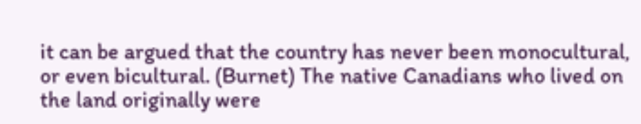it can be argued that the country has never been monocultural, or even bicultural. (Burnet) The native Canadians who lived on the land originally were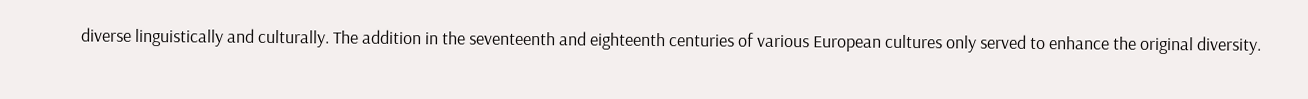diverse linguistically and culturally. The addition in the seventeenth and eighteenth centuries of various European cultures only served to enhance the original diversity.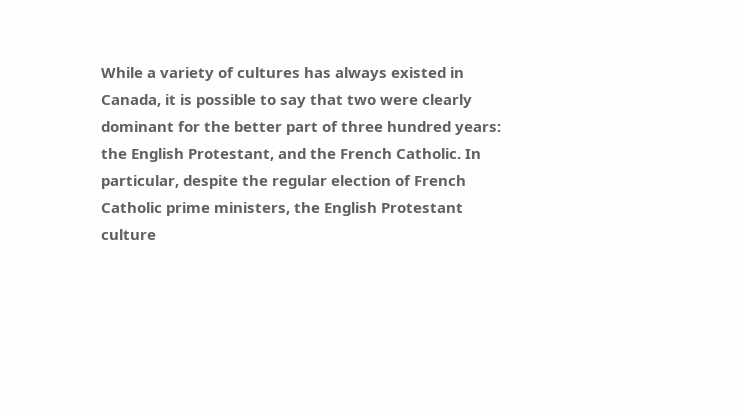While a variety of cultures has always existed in Canada, it is possible to say that two were clearly dominant for the better part of three hundred years: the English Protestant, and the French Catholic. In particular, despite the regular election of French Catholic prime ministers, the English Protestant culture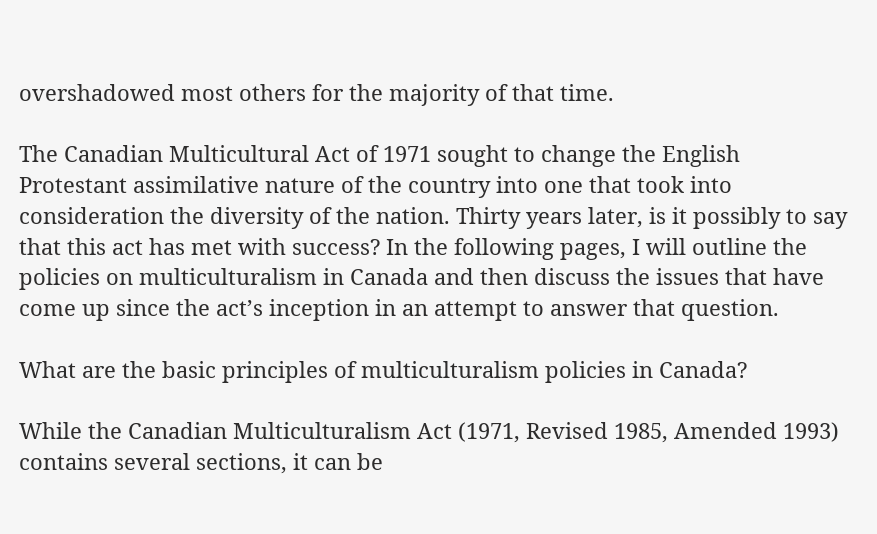overshadowed most others for the majority of that time.

The Canadian Multicultural Act of 1971 sought to change the English Protestant assimilative nature of the country into one that took into consideration the diversity of the nation. Thirty years later, is it possibly to say that this act has met with success? In the following pages, I will outline the policies on multiculturalism in Canada and then discuss the issues that have come up since the act’s inception in an attempt to answer that question.

What are the basic principles of multiculturalism policies in Canada?

While the Canadian Multiculturalism Act (1971, Revised 1985, Amended 1993) contains several sections, it can be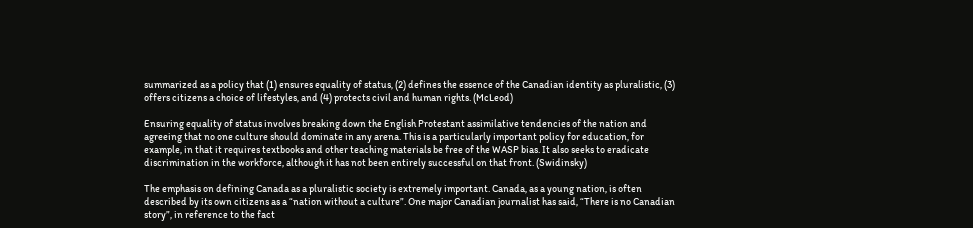summarized as a policy that (1) ensures equality of status, (2) defines the essence of the Canadian identity as pluralistic, (3) offers citizens a choice of lifestyles, and (4) protects civil and human rights. (McLeod)

Ensuring equality of status involves breaking down the English Protestant assimilative tendencies of the nation and agreeing that no one culture should dominate in any arena. This is a particularly important policy for education, for example, in that it requires textbooks and other teaching materials be free of the WASP bias. It also seeks to eradicate discrimination in the workforce, although it has not been entirely successful on that front. (Swidinsky)

The emphasis on defining Canada as a pluralistic society is extremely important. Canada, as a young nation, is often described by its own citizens as a “nation without a culture”. One major Canadian journalist has said, “There is no Canadian story”, in reference to the fact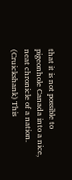that it is not possible to pigeonhole Canada into a nice, neat chronicle of a nation. (Cruickshank) This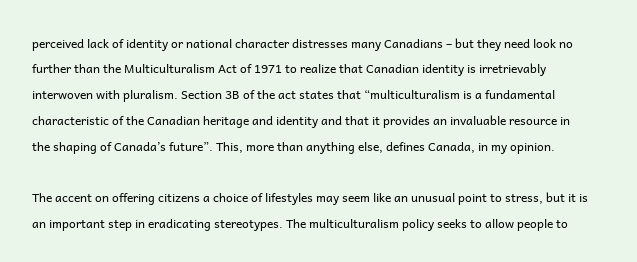perceived lack of identity or national character distresses many Canadians – but they need look no further than the Multiculturalism Act of 1971 to realize that Canadian identity is irretrievably interwoven with pluralism. Section 3B of the act states that “multiculturalism is a fundamental characteristic of the Canadian heritage and identity and that it provides an invaluable resource in the shaping of Canada’s future”. This, more than anything else, defines Canada, in my opinion.

The accent on offering citizens a choice of lifestyles may seem like an unusual point to stress, but it is an important step in eradicating stereotypes. The multiculturalism policy seeks to allow people to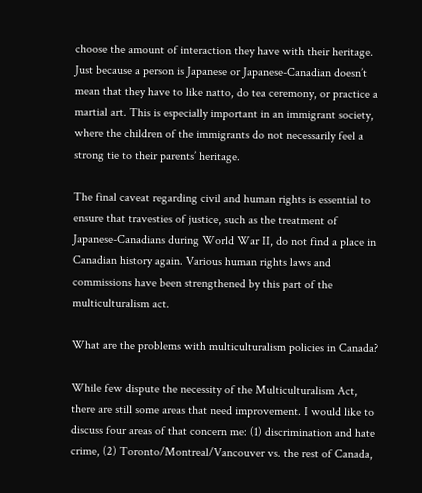choose the amount of interaction they have with their heritage. Just because a person is Japanese or Japanese-Canadian doesn’t mean that they have to like natto, do tea ceremony, or practice a martial art. This is especially important in an immigrant society, where the children of the immigrants do not necessarily feel a strong tie to their parents’ heritage.

The final caveat regarding civil and human rights is essential to ensure that travesties of justice, such as the treatment of Japanese-Canadians during World War II, do not find a place in Canadian history again. Various human rights laws and commissions have been strengthened by this part of the multiculturalism act.

What are the problems with multiculturalism policies in Canada?

While few dispute the necessity of the Multiculturalism Act, there are still some areas that need improvement. I would like to discuss four areas of that concern me: (1) discrimination and hate crime, (2) Toronto/Montreal/Vancouver vs. the rest of Canada,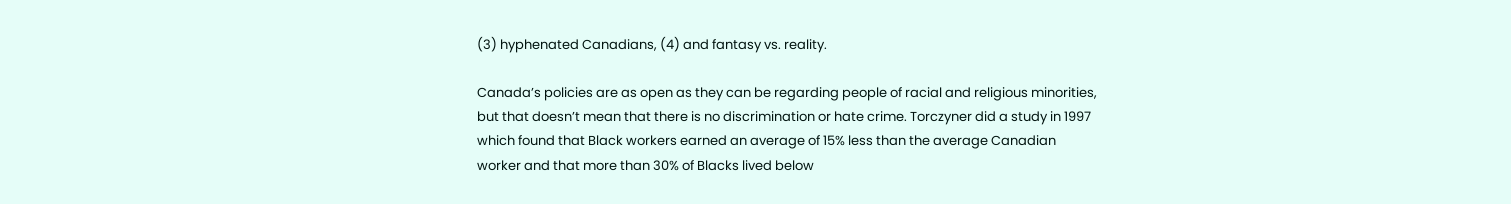(3) hyphenated Canadians, (4) and fantasy vs. reality.

Canada’s policies are as open as they can be regarding people of racial and religious minorities, but that doesn’t mean that there is no discrimination or hate crime. Torczyner did a study in 1997 which found that Black workers earned an average of 15% less than the average Canadian worker and that more than 30% of Blacks lived below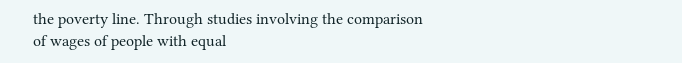the poverty line. Through studies involving the comparison of wages of people with equal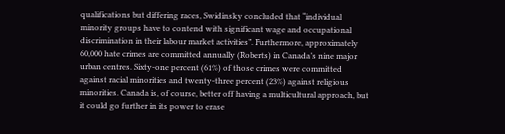qualifications but differing races, Swidinsky concluded that “individual minority groups have to contend with significant wage and occupational discrimination in their labour market activities”. Furthermore, approximately 60,000 hate crimes are committed annually (Roberts) in Canada’s nine major urban centres. Sixty-one percent (61%) of those crimes were committed against racial minorities and twenty-three percent (23%) against religious minorities. Canada is, of course, better off having a multicultural approach, but it could go further in its power to erase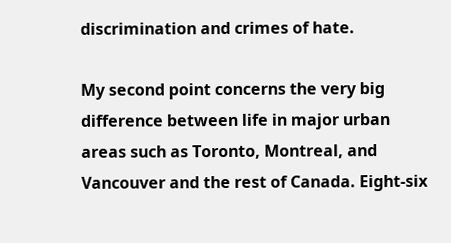discrimination and crimes of hate.

My second point concerns the very big difference between life in major urban areas such as Toronto, Montreal, and Vancouver and the rest of Canada. Eight-six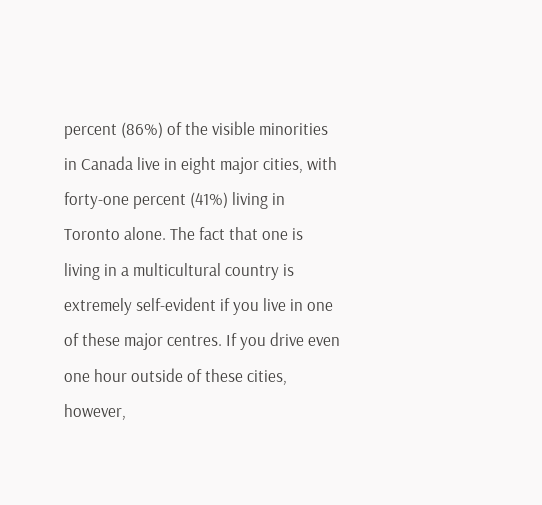percent (86%) of the visible minorities in Canada live in eight major cities, with forty-one percent (41%) living in Toronto alone. The fact that one is living in a multicultural country is extremely self-evident if you live in one of these major centres. If you drive even one hour outside of these cities, however,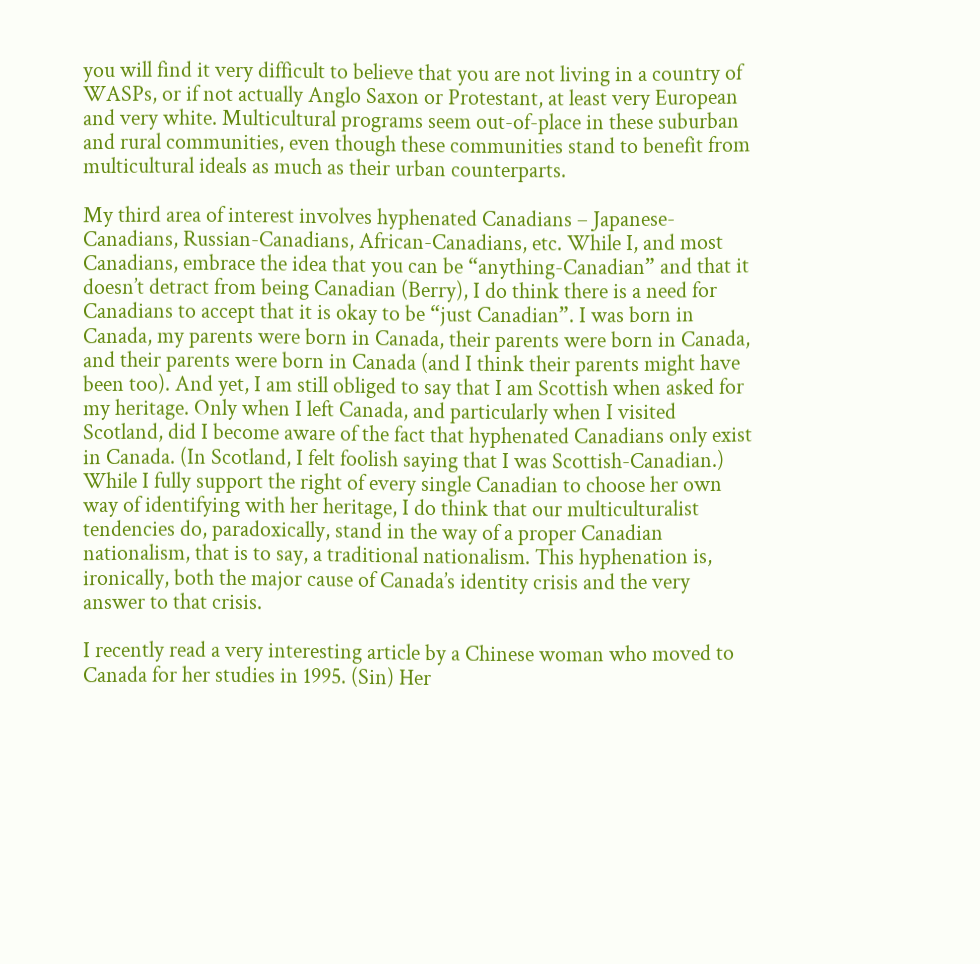you will find it very difficult to believe that you are not living in a country of WASPs, or if not actually Anglo Saxon or Protestant, at least very European and very white. Multicultural programs seem out-of-place in these suburban and rural communities, even though these communities stand to benefit from multicultural ideals as much as their urban counterparts.

My third area of interest involves hyphenated Canadians – Japanese-Canadians, Russian-Canadians, African-Canadians, etc. While I, and most Canadians, embrace the idea that you can be “anything-Canadian” and that it doesn’t detract from being Canadian (Berry), I do think there is a need for Canadians to accept that it is okay to be “just Canadian”. I was born in Canada, my parents were born in Canada, their parents were born in Canada, and their parents were born in Canada (and I think their parents might have been too). And yet, I am still obliged to say that I am Scottish when asked for my heritage. Only when I left Canada, and particularly when I visited Scotland, did I become aware of the fact that hyphenated Canadians only exist in Canada. (In Scotland, I felt foolish saying that I was Scottish-Canadian.) While I fully support the right of every single Canadian to choose her own way of identifying with her heritage, I do think that our multiculturalist tendencies do, paradoxically, stand in the way of a proper Canadian nationalism, that is to say, a traditional nationalism. This hyphenation is, ironically, both the major cause of Canada’s identity crisis and the very answer to that crisis.

I recently read a very interesting article by a Chinese woman who moved to Canada for her studies in 1995. (Sin) Her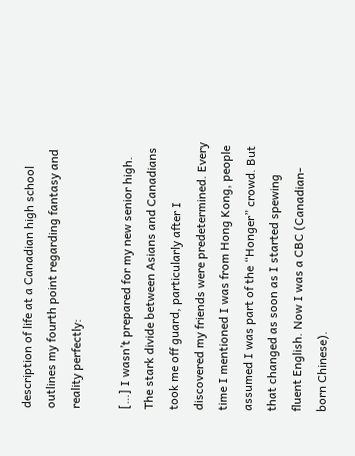description of life at a Canadian high school outlines my fourth point regarding fantasy and reality perfectly:

[…] I wasn’t prepared for my new senior high. The stark divide between Asians and Canadians took me off guard, particularly after I discovered my friends were predetermined. Every time I mentioned I was from Hong Kong, people assumed I was part of the “Honger” crowd. But that changed as soon as I started spewing fluent English. Now I was a CBC (Canadian-born Chinese).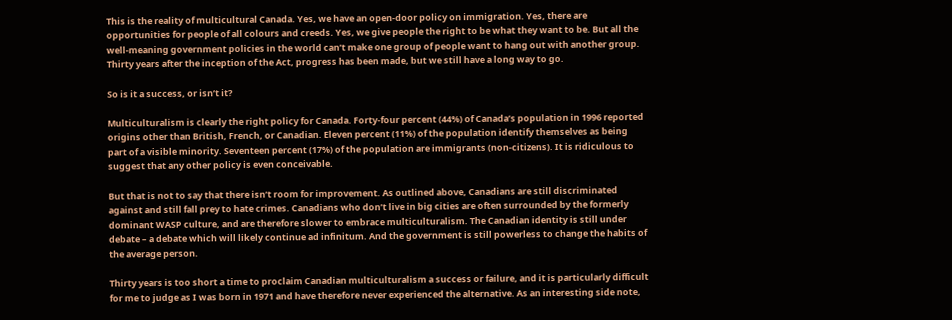This is the reality of multicultural Canada. Yes, we have an open-door policy on immigration. Yes, there are opportunities for people of all colours and creeds. Yes, we give people the right to be what they want to be. But all the well-meaning government policies in the world can’t make one group of people want to hang out with another group. Thirty years after the inception of the Act, progress has been made, but we still have a long way to go.

So is it a success, or isn’t it?

Multiculturalism is clearly the right policy for Canada. Forty-four percent (44%) of Canada’s population in 1996 reported origins other than British, French, or Canadian. Eleven percent (11%) of the population identify themselves as being part of a visible minority. Seventeen percent (17%) of the population are immigrants (non-citizens). It is ridiculous to suggest that any other policy is even conceivable.

But that is not to say that there isn’t room for improvement. As outlined above, Canadians are still discriminated against and still fall prey to hate crimes. Canadians who don’t live in big cities are often surrounded by the formerly dominant WASP culture, and are therefore slower to embrace multiculturalism. The Canadian identity is still under debate – a debate which will likely continue ad infinitum. And the government is still powerless to change the habits of the average person.

Thirty years is too short a time to proclaim Canadian multiculturalism a success or failure, and it is particularly difficult for me to judge as I was born in 1971 and have therefore never experienced the alternative. As an interesting side note,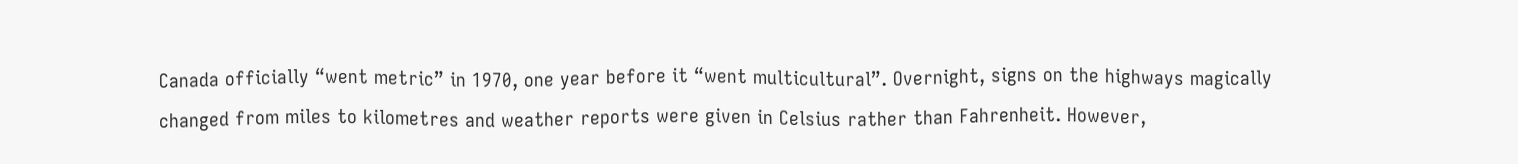Canada officially “went metric” in 1970, one year before it “went multicultural”. Overnight, signs on the highways magically changed from miles to kilometres and weather reports were given in Celsius rather than Fahrenheit. However,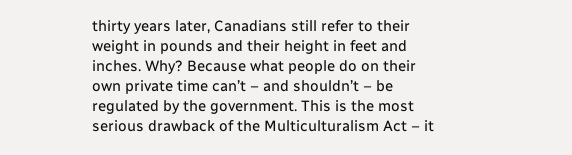thirty years later, Canadians still refer to their weight in pounds and their height in feet and inches. Why? Because what people do on their own private time can’t – and shouldn’t – be regulated by the government. This is the most serious drawback of the Multiculturalism Act – it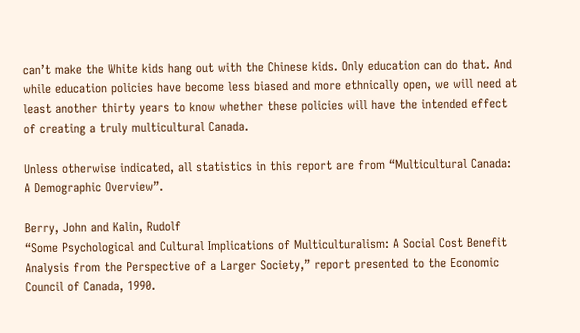can’t make the White kids hang out with the Chinese kids. Only education can do that. And while education policies have become less biased and more ethnically open, we will need at least another thirty years to know whether these policies will have the intended effect of creating a truly multicultural Canada.

Unless otherwise indicated, all statistics in this report are from “Multicultural Canada: A Demographic Overview”.

Berry, John and Kalin, Rudolf
“Some Psychological and Cultural Implications of Multiculturalism: A Social Cost Benefit Analysis from the Perspective of a Larger Society,” report presented to the Economic Council of Canada, 1990.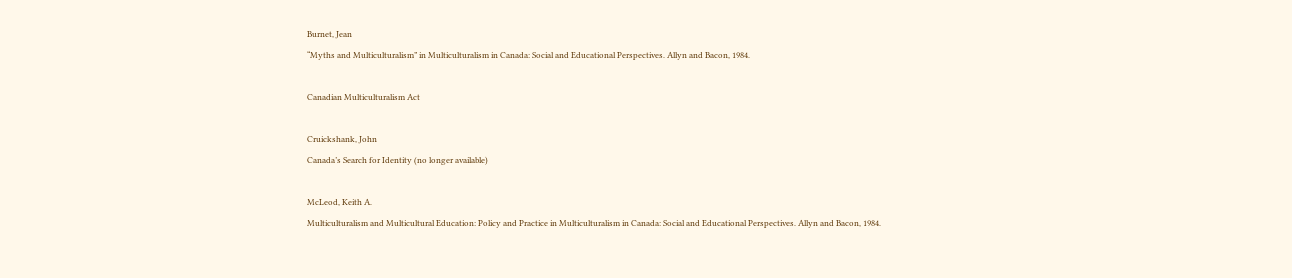Burnet, Jean
“Myths and Multiculturalism” in Multiculturalism in Canada: Social and Educational Perspectives. Allyn and Bacon, 1984.

Canadian Multiculturalism Act

Cruickshank, John
Canada’s Search for Identity (no longer available)

McLeod, Keith A.
Multiculturalism and Multicultural Education: Policy and Practice in Multiculturalism in Canada: Social and Educational Perspectives. Allyn and Bacon, 1984.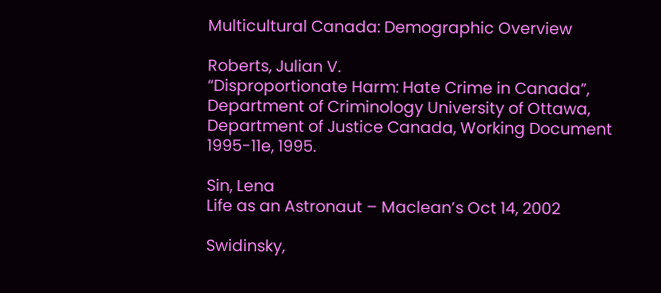Multicultural Canada: Demographic Overview

Roberts, Julian V.
“Disproportionate Harm: Hate Crime in Canada”, Department of Criminology University of Ottawa, Department of Justice Canada, Working Document 1995-11e, 1995.

Sin, Lena
Life as an Astronaut – Maclean’s Oct 14, 2002

Swidinsky,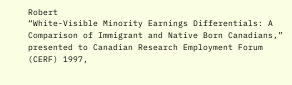Robert
“White-Visible Minority Earnings Differentials: A Comparison of Immigrant and Native Born Canadians,” presented to Canadian Research Employment Forum (CERF) 1997,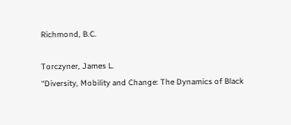Richmond, B.C.

Torczyner, James L.
“Diversity, Mobility and Change: The Dynamics of Black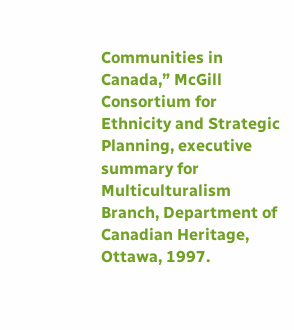Communities in Canada,” McGill Consortium for Ethnicity and Strategic Planning, executive summary for Multiculturalism Branch, Department of Canadian Heritage, Ottawa, 1997.